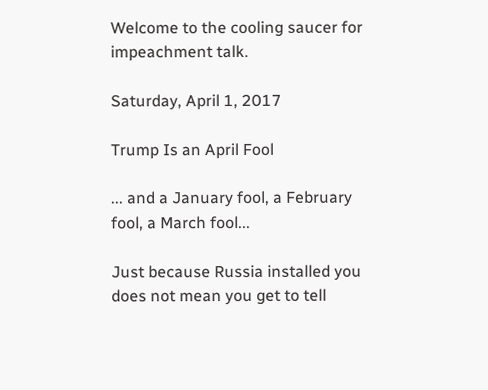Welcome to the cooling saucer for impeachment talk.

Saturday, April 1, 2017

Trump Is an April Fool

... and a January fool, a February fool, a March fool...

Just because Russia installed you does not mean you get to tell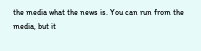the media what the news is. You can run from the media, but it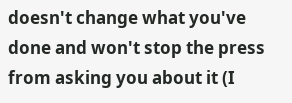doesn't change what you've done and won't stop the press from asking you about it (I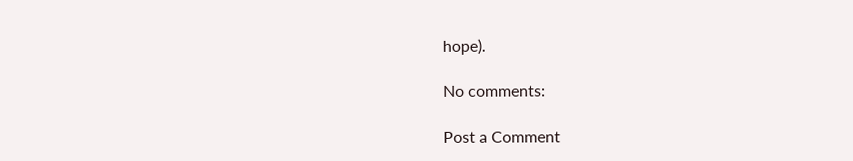hope).

No comments:

Post a Comment